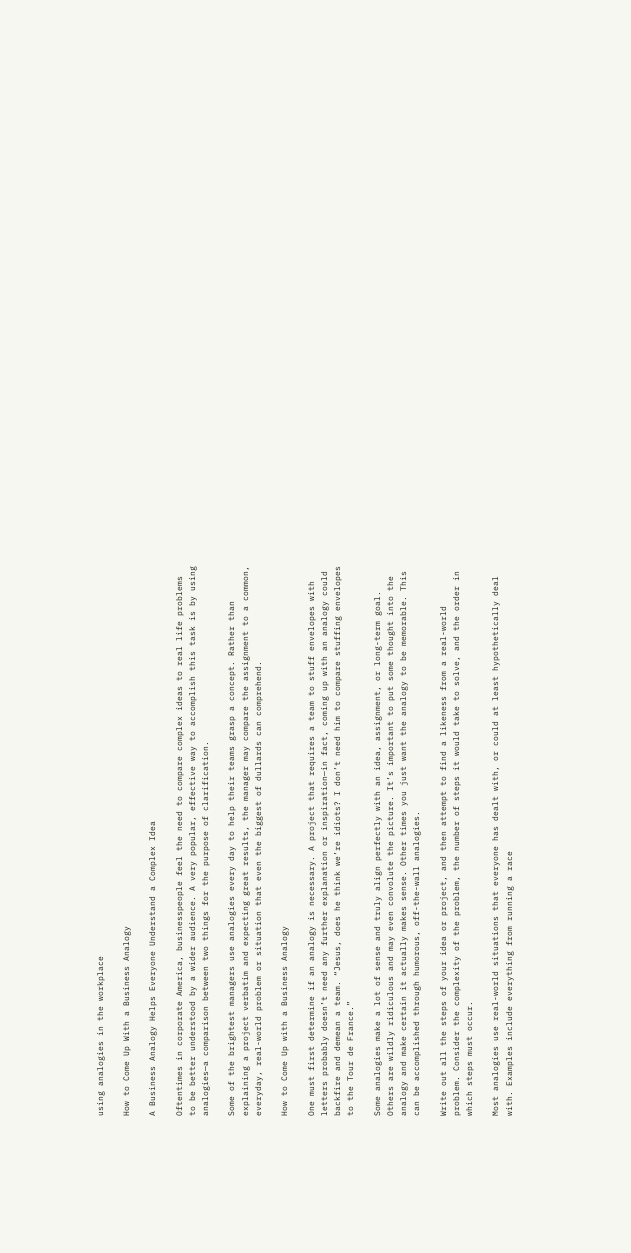using analogies in the workplace

How to Come Up With a Business Analogy

A Business Analogy Helps Everyone Understand a Complex Idea

Oftentimes in corporate America, businesspeople feel the need to compare complex ideas to real life problems to be better understood by a wider audience. A very popular, effective way to accomplish this task is by using analogies—a comparison between two things for the purpose of clarification.

Some of the brightest managers use analogies every day to help their teams grasp a concept. Rather than explaining a project verbatim and expecting great results, the manager may compare the assignment to a common, everyday, real-world problem or situation that even the biggest of dullards can comprehend.

How to Come Up with a Business Analogy

One must first determine if an analogy is necessary. A project that requires a team to stuff envelopes with letters probably doesn’t need any further explanation or inspiration—in fact, coming up with an analogy could backfire and demean a team. “Jesus, does he think we’re idiots? I don’t need him to compare stuffing envelopes to the Tour de France.”

Some analogies make a lot of sense and truly align perfectly with an idea, assignment, or long-term goal. Others are wildly ridiculous and may even convolute the picture. It’s important to put some thought into the analogy and make certain it actually makes sense. Other times you just want the analogy to be memorable. This can be accomplished through humorous, off-the-wall analogies.

Write out all the steps of your idea or project, and then attempt to find a likeness from a real-world problem. Consider the complexity of the problem, the number of steps it would take to solve, and the order in which steps must occur.

Most analogies use real-world situations that everyone has dealt with, or could at least hypothetically deal with. Examples include everything from running a race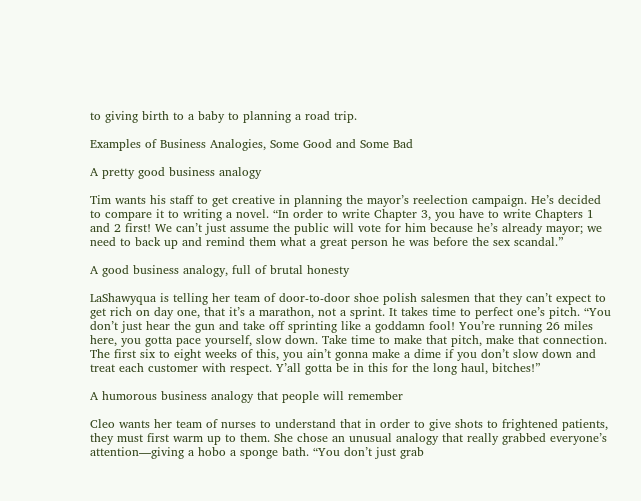to giving birth to a baby to planning a road trip.

Examples of Business Analogies, Some Good and Some Bad

A pretty good business analogy

Tim wants his staff to get creative in planning the mayor’s reelection campaign. He’s decided to compare it to writing a novel. “In order to write Chapter 3, you have to write Chapters 1 and 2 first! We can’t just assume the public will vote for him because he’s already mayor; we need to back up and remind them what a great person he was before the sex scandal.”

A good business analogy, full of brutal honesty

LaShawyqua is telling her team of door-to-door shoe polish salesmen that they can’t expect to get rich on day one, that it’s a marathon, not a sprint. It takes time to perfect one’s pitch. “You don’t just hear the gun and take off sprinting like a goddamn fool! You’re running 26 miles here, you gotta pace yourself, slow down. Take time to make that pitch, make that connection. The first six to eight weeks of this, you ain’t gonna make a dime if you don’t slow down and treat each customer with respect. Y’all gotta be in this for the long haul, bitches!”

A humorous business analogy that people will remember

Cleo wants her team of nurses to understand that in order to give shots to frightened patients, they must first warm up to them. She chose an unusual analogy that really grabbed everyone’s attention—giving a hobo a sponge bath. “You don’t just grab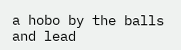a hobo by the balls and lead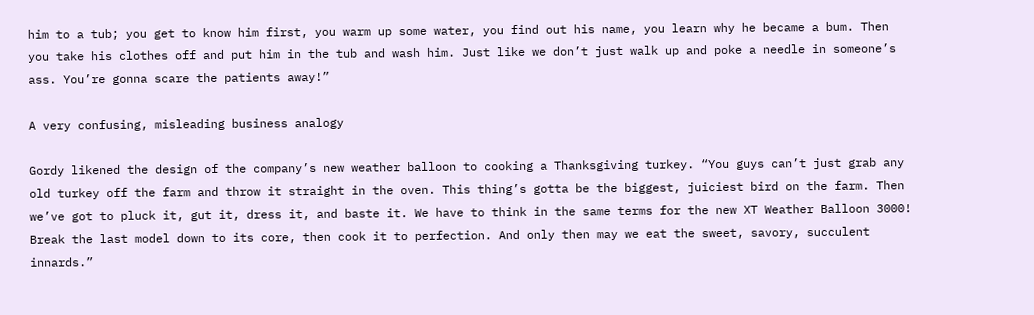him to a tub; you get to know him first, you warm up some water, you find out his name, you learn why he became a bum. Then you take his clothes off and put him in the tub and wash him. Just like we don’t just walk up and poke a needle in someone’s ass. You’re gonna scare the patients away!”

A very confusing, misleading business analogy

Gordy likened the design of the company’s new weather balloon to cooking a Thanksgiving turkey. “You guys can’t just grab any old turkey off the farm and throw it straight in the oven. This thing’s gotta be the biggest, juiciest bird on the farm. Then we’ve got to pluck it, gut it, dress it, and baste it. We have to think in the same terms for the new XT Weather Balloon 3000! Break the last model down to its core, then cook it to perfection. And only then may we eat the sweet, savory, succulent innards.”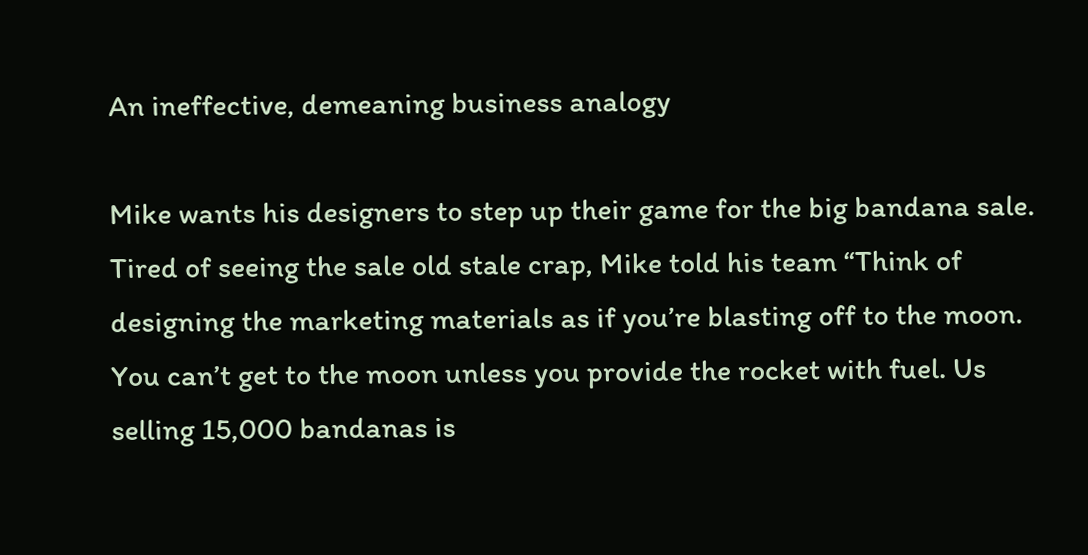An ineffective, demeaning business analogy

Mike wants his designers to step up their game for the big bandana sale. Tired of seeing the sale old stale crap, Mike told his team “Think of designing the marketing materials as if you’re blasting off to the moon. You can’t get to the moon unless you provide the rocket with fuel. Us selling 15,000 bandanas is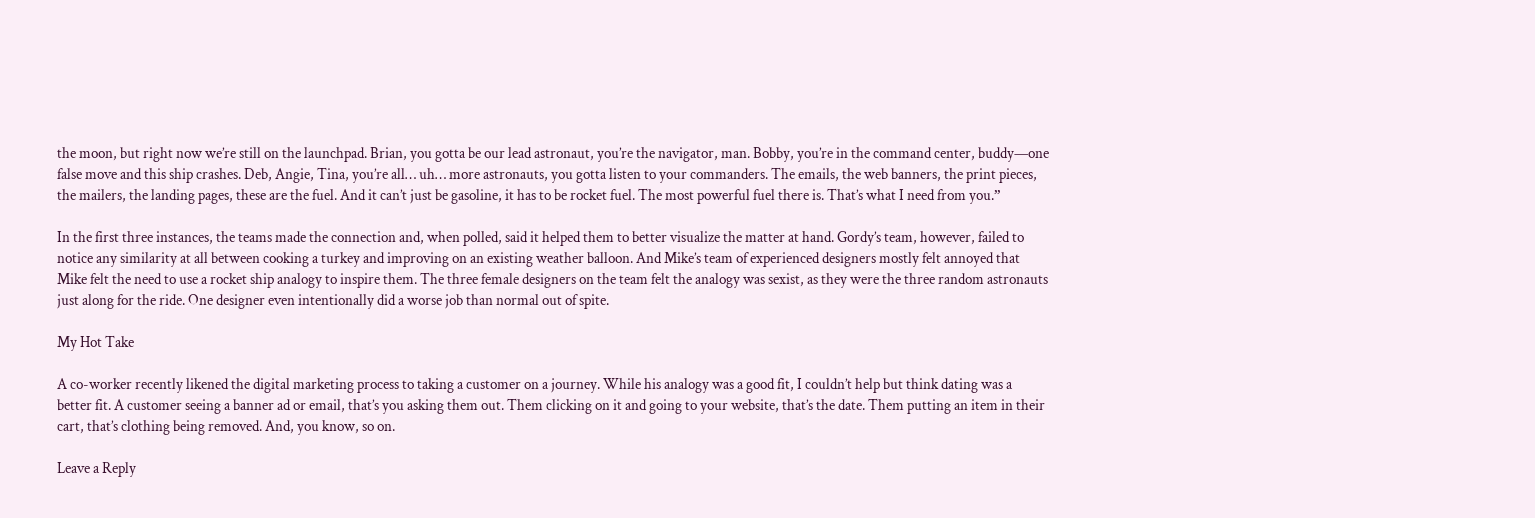the moon, but right now we’re still on the launchpad. Brian, you gotta be our lead astronaut, you’re the navigator, man. Bobby, you’re in the command center, buddy—one false move and this ship crashes. Deb, Angie, Tina, you’re all… uh… more astronauts, you gotta listen to your commanders. The emails, the web banners, the print pieces, the mailers, the landing pages, these are the fuel. And it can’t just be gasoline, it has to be rocket fuel. The most powerful fuel there is. That’s what I need from you.”

In the first three instances, the teams made the connection and, when polled, said it helped them to better visualize the matter at hand. Gordy’s team, however, failed to notice any similarity at all between cooking a turkey and improving on an existing weather balloon. And Mike’s team of experienced designers mostly felt annoyed that Mike felt the need to use a rocket ship analogy to inspire them. The three female designers on the team felt the analogy was sexist, as they were the three random astronauts just along for the ride. One designer even intentionally did a worse job than normal out of spite.

My Hot Take

A co-worker recently likened the digital marketing process to taking a customer on a journey. While his analogy was a good fit, I couldn’t help but think dating was a better fit. A customer seeing a banner ad or email, that’s you asking them out. Them clicking on it and going to your website, that’s the date. Them putting an item in their cart, that’s clothing being removed. And, you know, so on.

Leave a Reply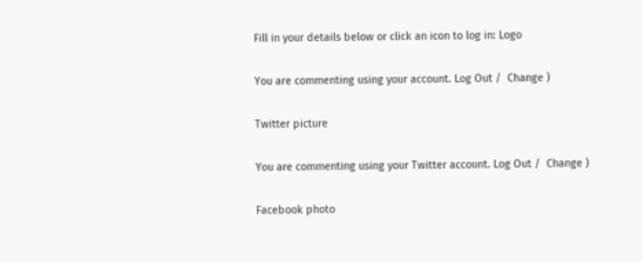Fill in your details below or click an icon to log in: Logo

You are commenting using your account. Log Out /  Change )

Twitter picture

You are commenting using your Twitter account. Log Out /  Change )

Facebook photo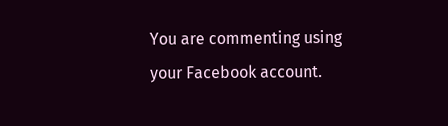You are commenting using your Facebook account.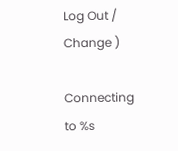Log Out /  Change )

Connecting to %s